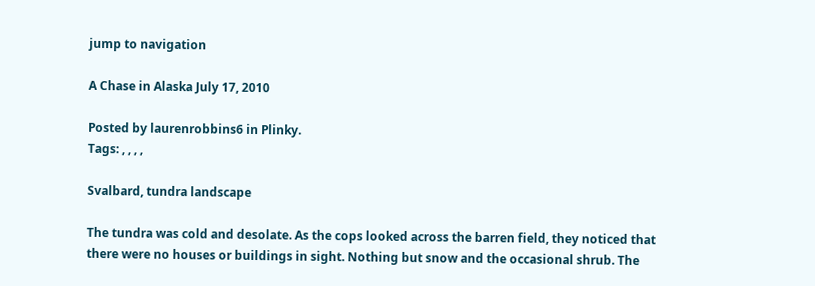jump to navigation

A Chase in Alaska July 17, 2010

Posted by laurenrobbins6 in Plinky.
Tags: , , , ,

Svalbard, tundra landscape

The tundra was cold and desolate. As the cops looked across the barren field, they noticed that there were no houses or buildings in sight. Nothing but snow and the occasional shrub. The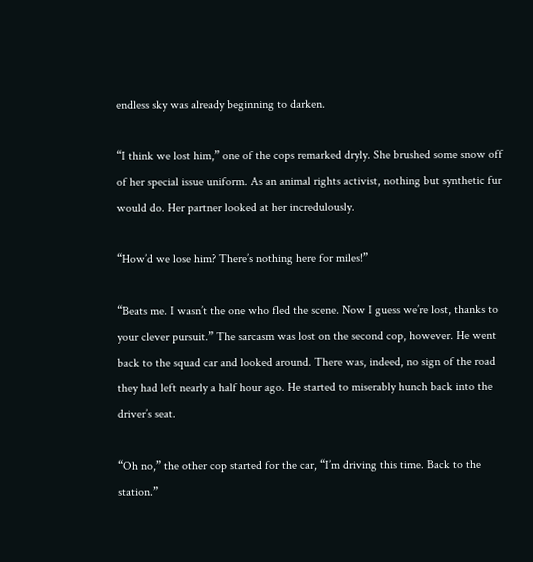endless sky was already beginning to darken.

“I think we lost him,” one of the cops remarked dryly. She brushed some snow off of her special issue uniform. As an animal rights activist, nothing but synthetic fur would do. Her partner looked at her incredulously.

“How’d we lose him? There’s nothing here for miles!”

“Beats me. I wasn’t the one who fled the scene. Now I guess we’re lost, thanks to your clever pursuit.” The sarcasm was lost on the second cop, however. He went back to the squad car and looked around. There was, indeed, no sign of the road they had left nearly a half hour ago. He started to miserably hunch back into the driver’s seat.

“Oh no,” the other cop started for the car, “I’m driving this time. Back to the station.”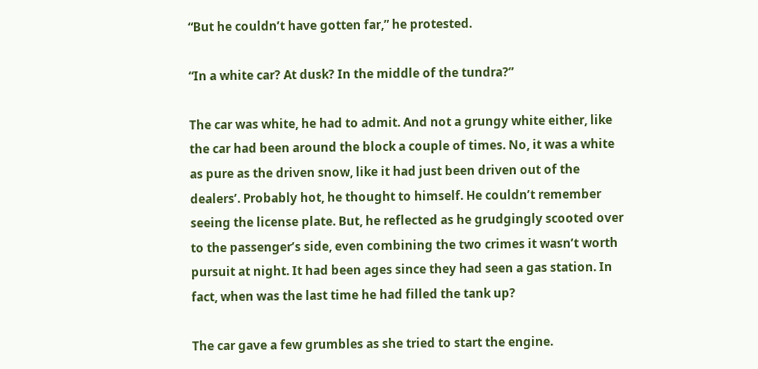“But he couldn’t have gotten far,” he protested.

“In a white car? At dusk? In the middle of the tundra?”

The car was white, he had to admit. And not a grungy white either, like the car had been around the block a couple of times. No, it was a white as pure as the driven snow, like it had just been driven out of the dealers’. Probably hot, he thought to himself. He couldn’t remember seeing the license plate. But, he reflected as he grudgingly scooted over to the passenger’s side, even combining the two crimes it wasn’t worth pursuit at night. It had been ages since they had seen a gas station. In fact, when was the last time he had filled the tank up?

The car gave a few grumbles as she tried to start the engine.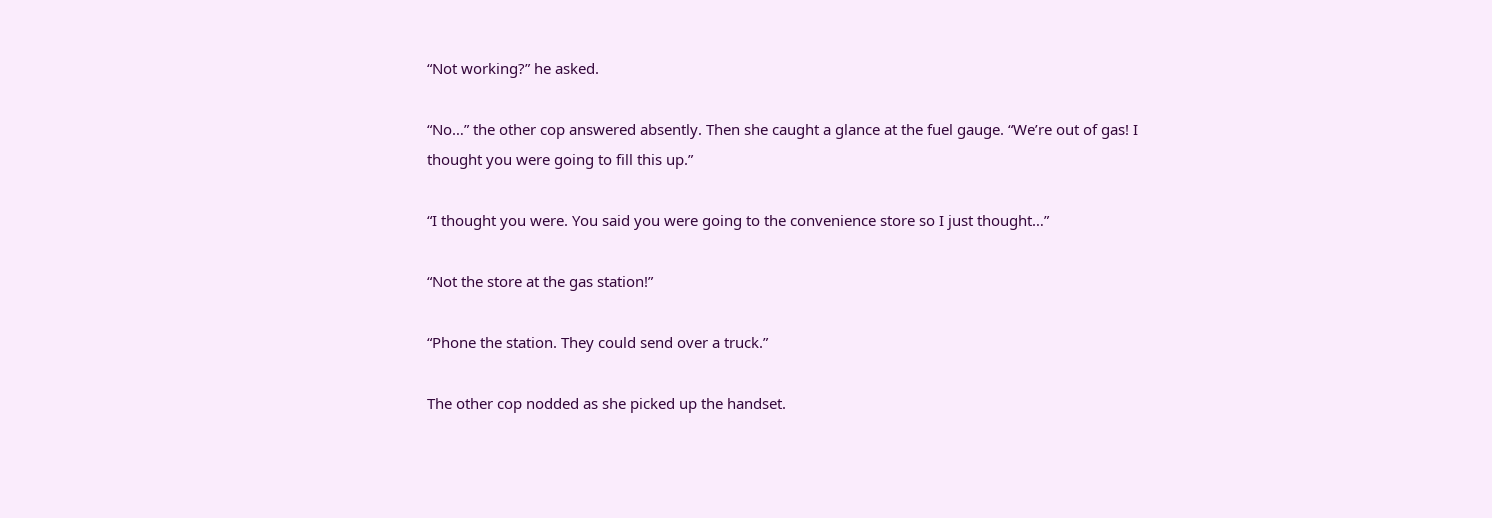“Not working?” he asked.

“No…” the other cop answered absently. Then she caught a glance at the fuel gauge. “We’re out of gas! I thought you were going to fill this up.”

“I thought you were. You said you were going to the convenience store so I just thought…”

“Not the store at the gas station!”

“Phone the station. They could send over a truck.”

The other cop nodded as she picked up the handset.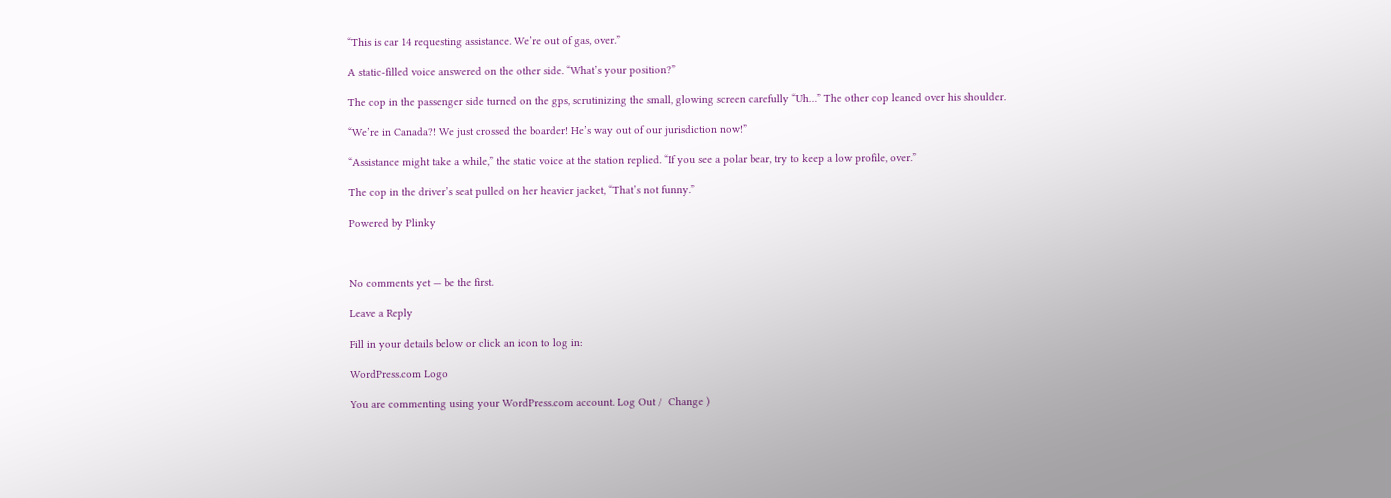“This is car 14 requesting assistance. We’re out of gas, over.”

A static-filled voice answered on the other side. “What’s your position?”

The cop in the passenger side turned on the gps, scrutinizing the small, glowing screen carefully “Uh…” The other cop leaned over his shoulder.

“We’re in Canada?! We just crossed the boarder! He’s way out of our jurisdiction now!”

“Assistance might take a while,” the static voice at the station replied. “If you see a polar bear, try to keep a low profile, over.”

The cop in the driver’s seat pulled on her heavier jacket, “That’s not funny.”

Powered by Plinky



No comments yet — be the first.

Leave a Reply

Fill in your details below or click an icon to log in:

WordPress.com Logo

You are commenting using your WordPress.com account. Log Out /  Change )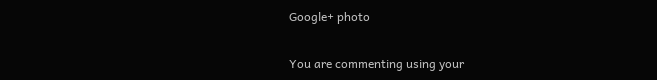Google+ photo

You are commenting using your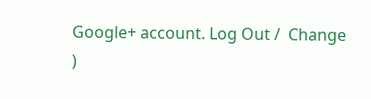Google+ account. Log Out /  Change )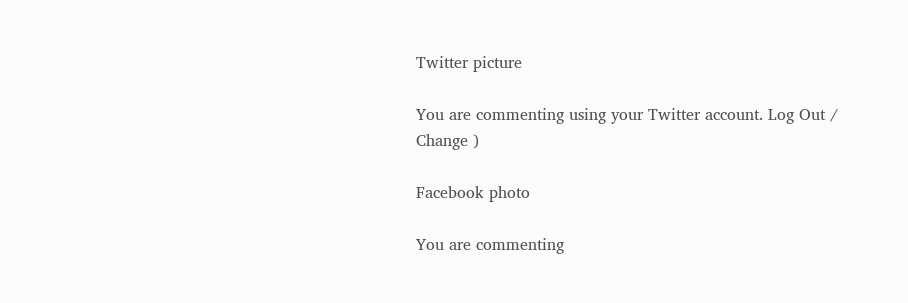Twitter picture

You are commenting using your Twitter account. Log Out /  Change )

Facebook photo

You are commenting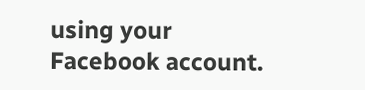using your Facebook account.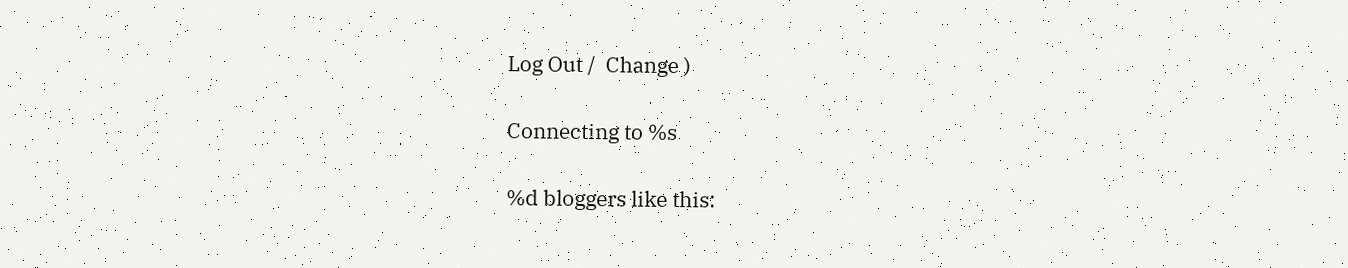Log Out /  Change )

Connecting to %s

%d bloggers like this: